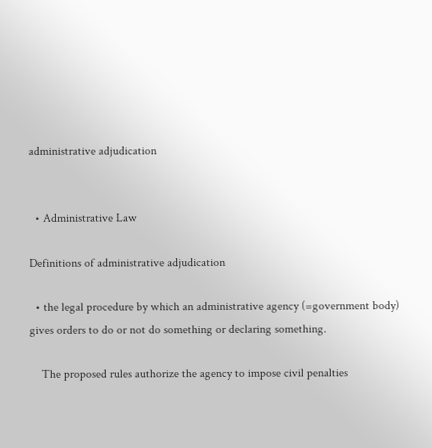administrative adjudication


  • Administrative Law

Definitions of administrative adjudication

  • the legal procedure by which an administrative agency (=government body) gives orders to do or not do something or declaring something.

    The proposed rules authorize the agency to impose civil penalties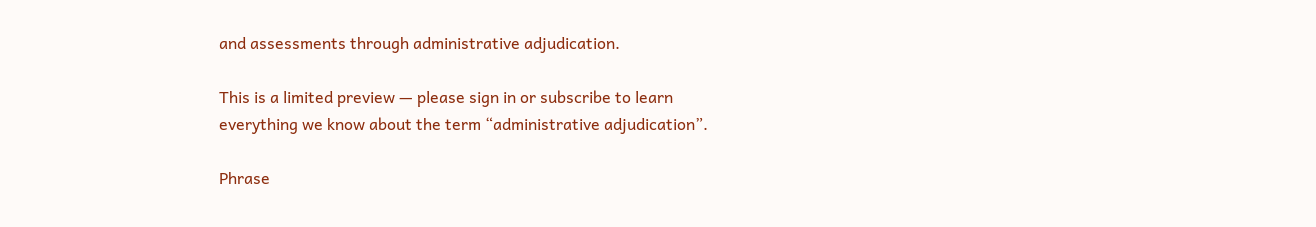and assessments through administrative adjudication.

This is a limited preview — please sign in or subscribe to learn everything we know about the term “administrative adjudication”.

Phrase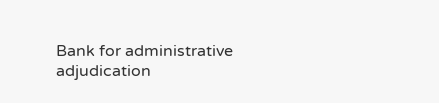Bank for administrative adjudication